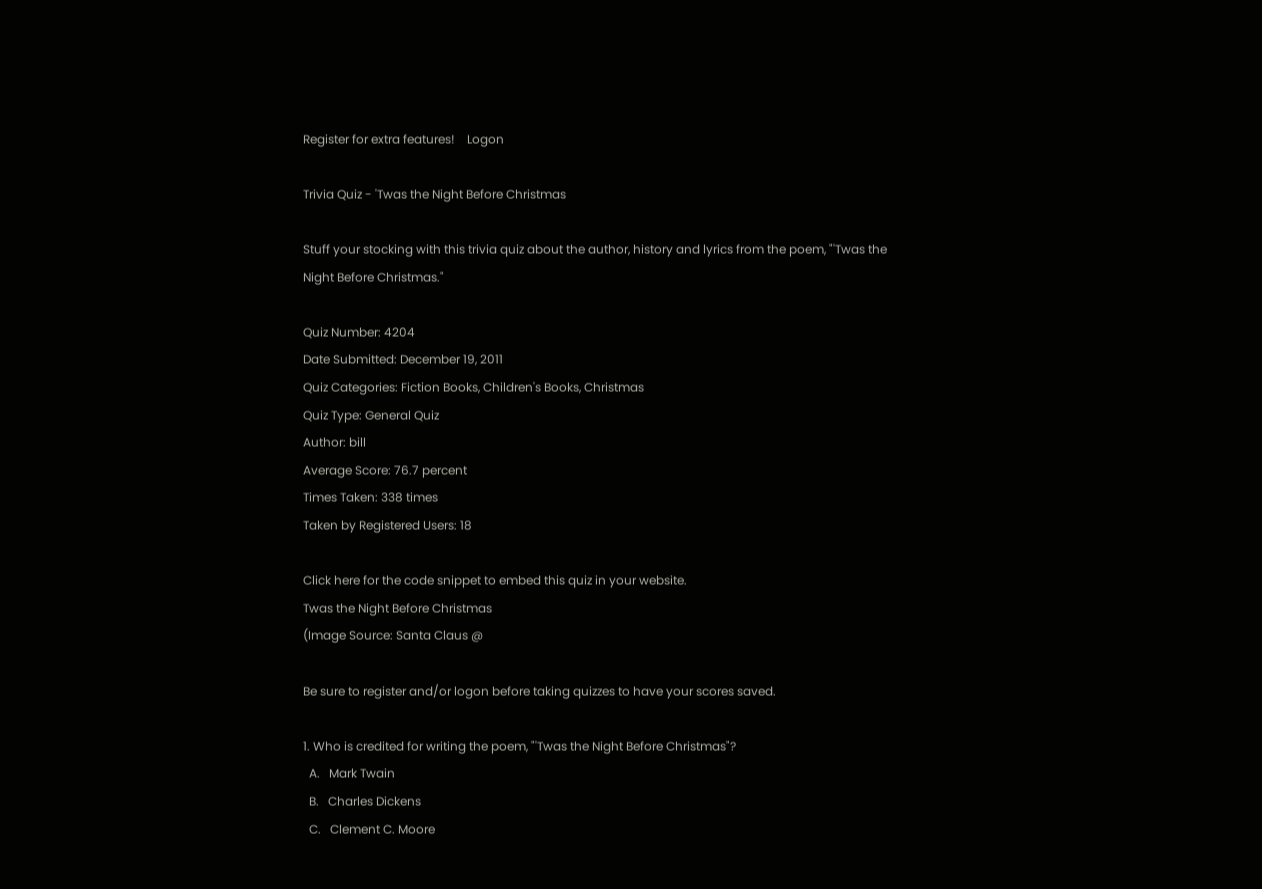Register for extra features!    Logon

Trivia Quiz - 'Twas the Night Before Christmas

Stuff your stocking with this trivia quiz about the author, history and lyrics from the poem, "'Twas the Night Before Christmas."

Quiz Number: 4204
Date Submitted: December 19, 2011
Quiz Categories: Fiction Books, Children's Books, Christmas
Quiz Type: General Quiz
Author: bill
Average Score: 76.7 percent
Times Taken: 338 times
Taken by Registered Users: 18

Click here for the code snippet to embed this quiz in your website.
Twas the Night Before Christmas
(Image Source: Santa Claus @

Be sure to register and/or logon before taking quizzes to have your scores saved.

1. Who is credited for writing the poem, "'Twas the Night Before Christmas"?
  A.   Mark Twain
  B.   Charles Dickens
  C.   Clement C. Moore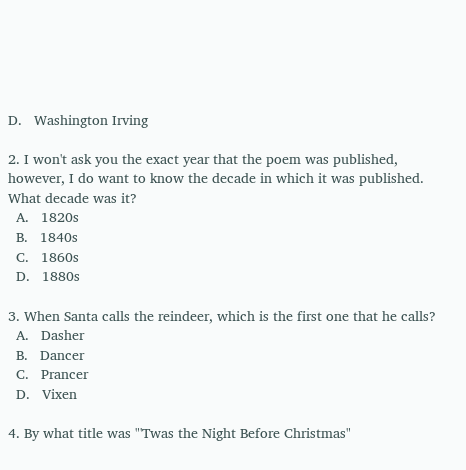D.   Washington Irving

2. I won't ask you the exact year that the poem was published, however, I do want to know the decade in which it was published. What decade was it?
  A.   1820s
  B.   1840s
  C.   1860s
  D.   1880s

3. When Santa calls the reindeer, which is the first one that he calls?
  A.   Dasher
  B.   Dancer
  C.   Prancer
  D.   Vixen

4. By what title was "'Twas the Night Before Christmas"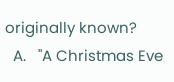originally known?
  A.   "A Christmas Eve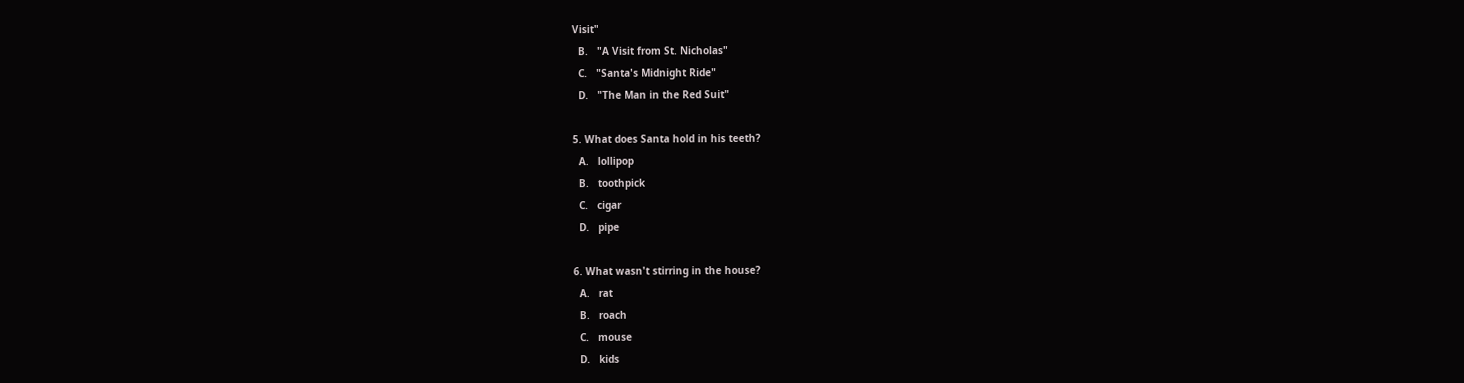Visit"
  B.   "A Visit from St. Nicholas"
  C.   "Santa's Midnight Ride"
  D.   "The Man in the Red Suit"

5. What does Santa hold in his teeth?
  A.   lollipop
  B.   toothpick
  C.   cigar
  D.   pipe

6. What wasn't stirring in the house?
  A.   rat
  B.   roach
  C.   mouse
  D.   kids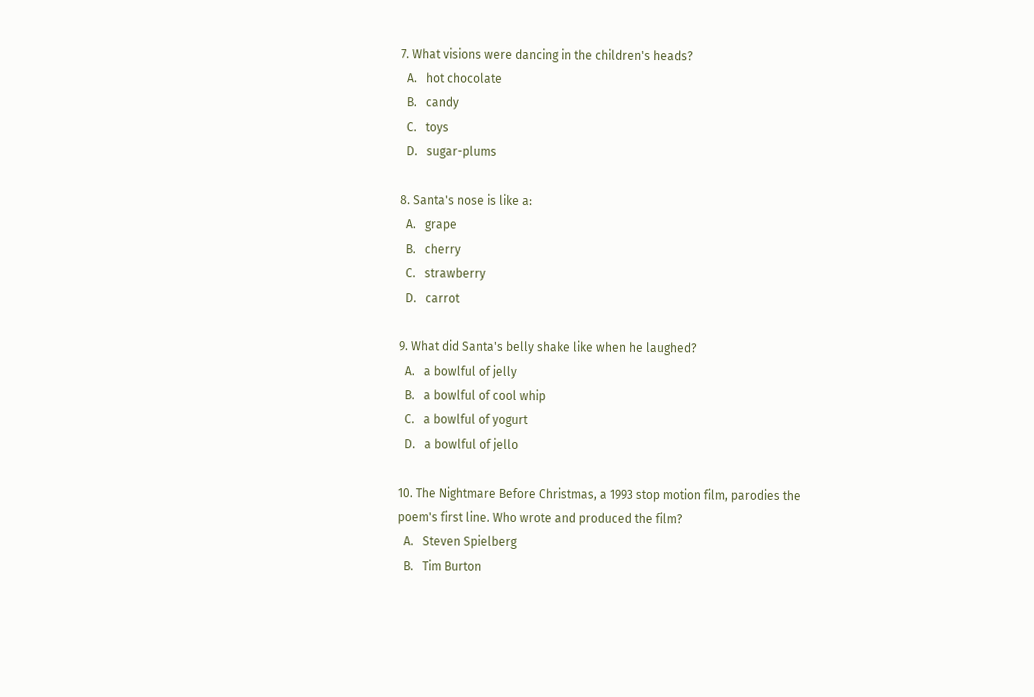7. What visions were dancing in the children's heads?
  A.   hot chocolate
  B.   candy
  C.   toys
  D.   sugar-plums

8. Santa's nose is like a:
  A.   grape
  B.   cherry
  C.   strawberry
  D.   carrot

9. What did Santa's belly shake like when he laughed?
  A.   a bowlful of jelly
  B.   a bowlful of cool whip
  C.   a bowlful of yogurt
  D.   a bowlful of jello

10. The Nightmare Before Christmas, a 1993 stop motion film, parodies the poem's first line. Who wrote and produced the film?
  A.   Steven Spielberg
  B.   Tim Burton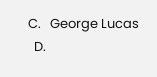C.   George Lucas
  D.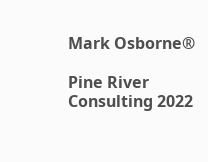Mark Osborne®

Pine River Consulting 2022